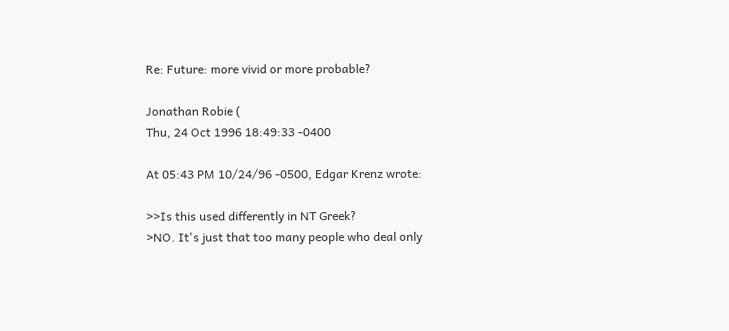Re: Future: more vivid or more probable?

Jonathan Robie (
Thu, 24 Oct 1996 18:49:33 -0400

At 05:43 PM 10/24/96 -0500, Edgar Krenz wrote:

>>Is this used differently in NT Greek?
>NO. It's just that too many people who deal only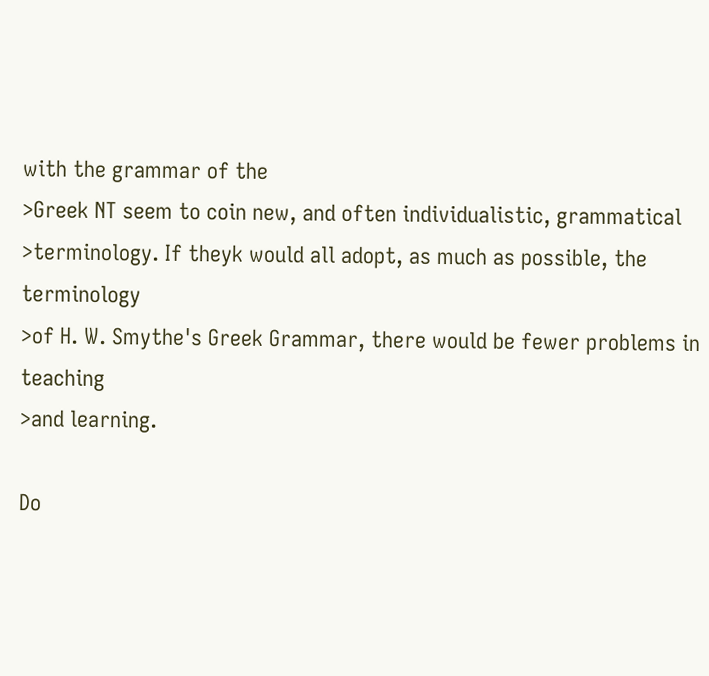with the grammar of the
>Greek NT seem to coin new, and often individualistic, grammatical
>terminology. If theyk would all adopt, as much as possible, the terminology
>of H. W. Smythe's Greek Grammar, there would be fewer problems in teaching
>and learning.

Do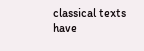classical texts have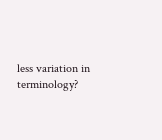less variation in terminology?